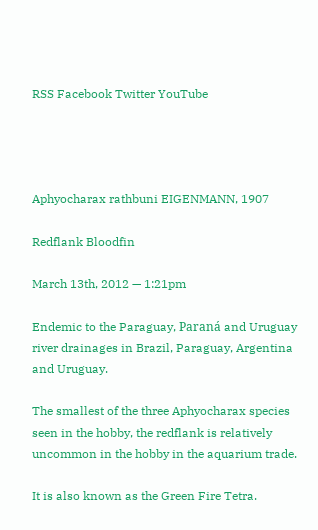RSS Facebook Twitter YouTube




Aphyocharax rathbuni EIGENMANN, 1907

Redflank Bloodfin

March 13th, 2012 — 1:21pm

Endemic to the Paraguay, Paraná and Uruguay river drainages in Brazil, Paraguay, Argentina and Uruguay.

The smallest of the three Aphyocharax species seen in the hobby, the redflank is relatively uncommon in the hobby in the aquarium trade.

It is also known as the Green Fire Tetra.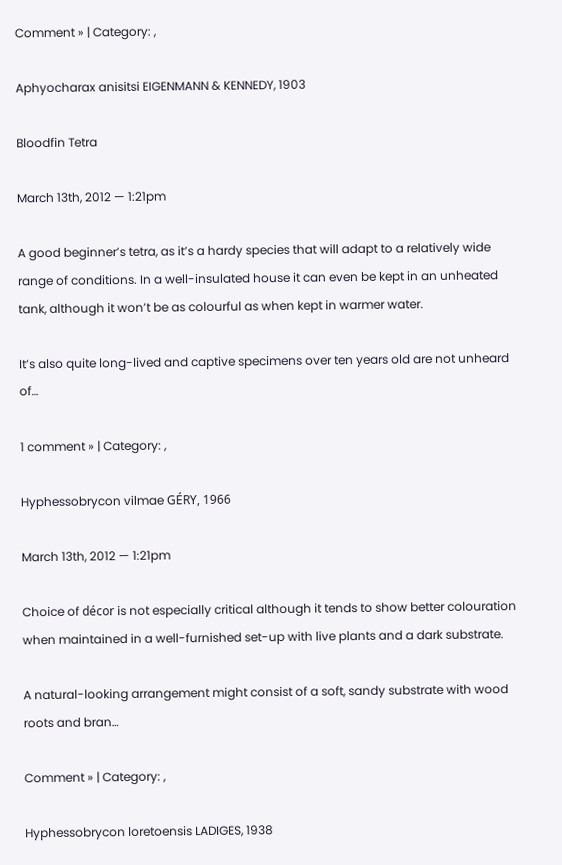Comment » | Category: ,

Aphyocharax anisitsi EIGENMANN & KENNEDY, 1903

Bloodfin Tetra

March 13th, 2012 — 1:21pm

A good beginner’s tetra, as it’s a hardy species that will adapt to a relatively wide range of conditions. In a well-insulated house it can even be kept in an unheated tank, although it won’t be as colourful as when kept in warmer water.

It’s also quite long-lived and captive specimens over ten years old are not unheard of…

1 comment » | Category: ,

Hyphessobrycon vilmae GÉRY, 1966

March 13th, 2012 — 1:21pm

Choice of décor is not especially critical although it tends to show better colouration when maintained in a well-furnished set-up with live plants and a dark substrate.

A natural-looking arrangement might consist of a soft, sandy substrate with wood roots and bran…

Comment » | Category: ,

Hyphessobrycon loretoensis LADIGES, 1938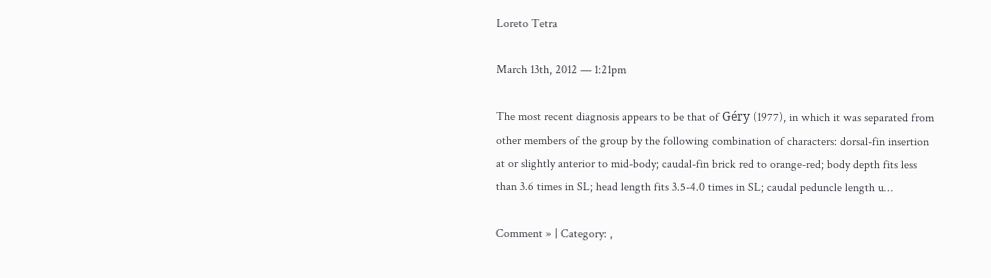Loreto Tetra

March 13th, 2012 — 1:21pm

The most recent diagnosis appears to be that of Géry (1977), in which it was separated from other members of the group by the following combination of characters: dorsal-fin insertion at or slightly anterior to mid-body; caudal-fin brick red to orange-red; body depth fits less than 3.6 times in SL; head length fits 3.5-4.0 times in SL; caudal peduncle length u…

Comment » | Category: ,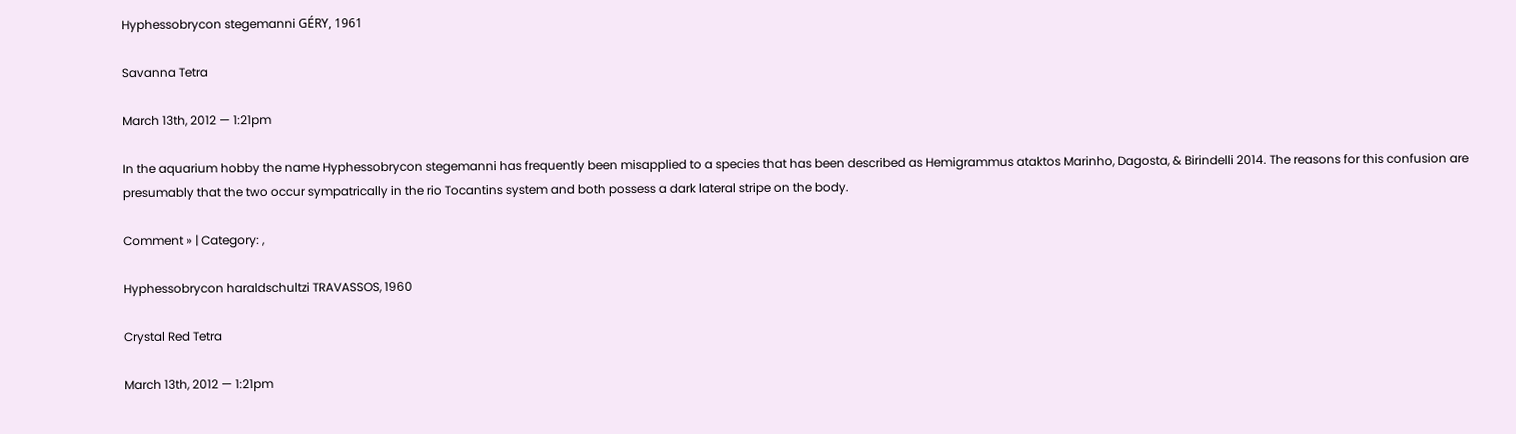Hyphessobrycon stegemanni GÉRY, 1961

Savanna Tetra

March 13th, 2012 — 1:21pm

In the aquarium hobby the name Hyphessobrycon stegemanni has frequently been misapplied to a species that has been described as Hemigrammus ataktos Marinho, Dagosta, & Birindelli 2014. The reasons for this confusion are presumably that the two occur sympatrically in the rio Tocantins system and both possess a dark lateral stripe on the body.

Comment » | Category: ,

Hyphessobrycon haraldschultzi TRAVASSOS, 1960

Crystal Red Tetra

March 13th, 2012 — 1:21pm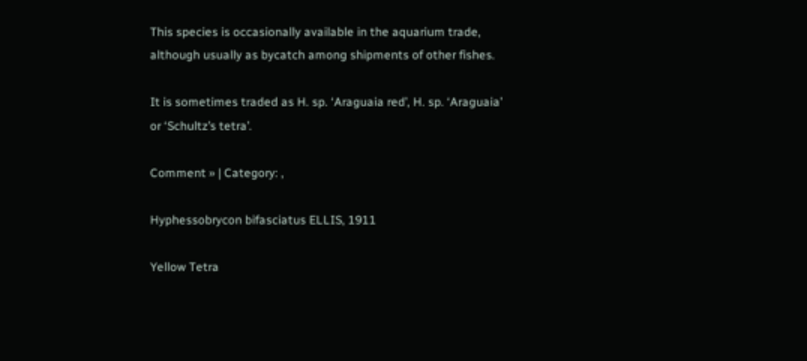This species is occasionally available in the aquarium trade, although usually as bycatch among shipments of other fishes.

It is sometimes traded as H. sp. ‘Araguaia red’, H. sp. ‘Araguaia’ or ‘Schultz’s tetra’.

Comment » | Category: ,

Hyphessobrycon bifasciatus ELLIS, 1911

Yellow Tetra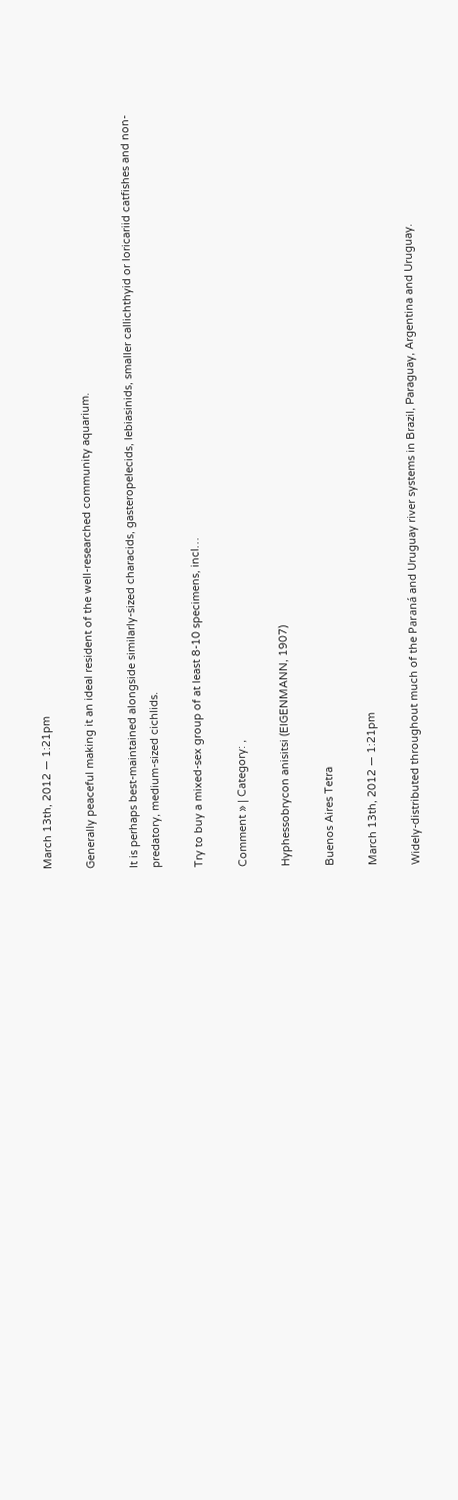March 13th, 2012 — 1:21pm

Generally peaceful making it an ideal resident of the well-researched community aquarium.

It is perhaps best-maintained alongside similarly-sized characids, gasteropelecids, lebiasinids, smaller callichthyid or loricariid catfishes and non-predatory, medium-sized cichlids.

Try to buy a mixed-sex group of at least 8-10 specimens, incl…

Comment » | Category: ,

Hyphessobrycon anisitsi (EIGENMANN, 1907)

Buenos Aires Tetra

March 13th, 2012 — 1:21pm

Widely-distributed throughout much of the Paraná and Uruguay river systems in Brazil, Paraguay, Argentina and Uruguay.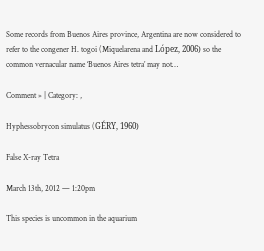Some records from Buenos Aires province, Argentina are now considered to refer to the congener H. togoi (Miquelarena and López, 2006) so the common vernacular name ‘Buenos Aires tetra’ may not…

Comment » | Category: ,

Hyphessobrycon simulatus (GÉRY, 1960)

False X-ray Tetra

March 13th, 2012 — 1:20pm

This species is uncommon in the aquarium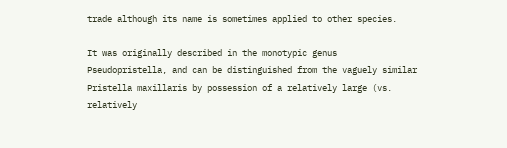trade although its name is sometimes applied to other species.

It was originally described in the monotypic genus Pseudopristella, and can be distinguished from the vaguely similar Pristella maxillaris by possession of a relatively large (vs. relatively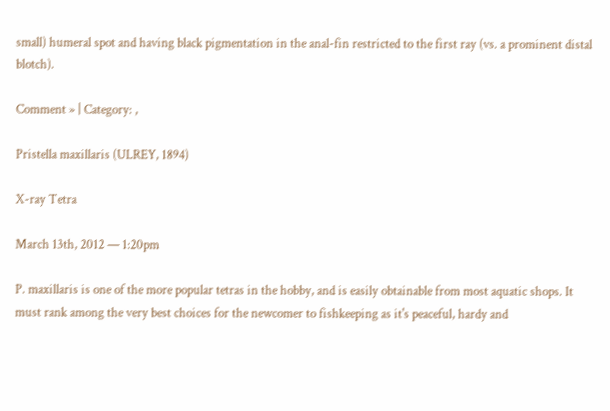small) humeral spot and having black pigmentation in the anal-fin restricted to the first ray (vs. a prominent distal blotch).

Comment » | Category: ,

Pristella maxillaris (ULREY, 1894)

X-ray Tetra

March 13th, 2012 — 1:20pm

P. maxillaris is one of the more popular tetras in the hobby, and is easily obtainable from most aquatic shops. It must rank among the very best choices for the newcomer to fishkeeping as it's peaceful, hardy and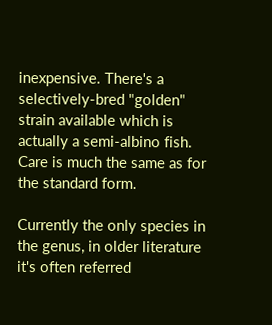inexpensive. There's a selectively-bred "golden" strain available which is actually a semi-albino fish. Care is much the same as for the standard form.

Currently the only species in the genus, in older literature it's often referred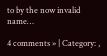to by the now invalid name…

4 comments » | Category: ,